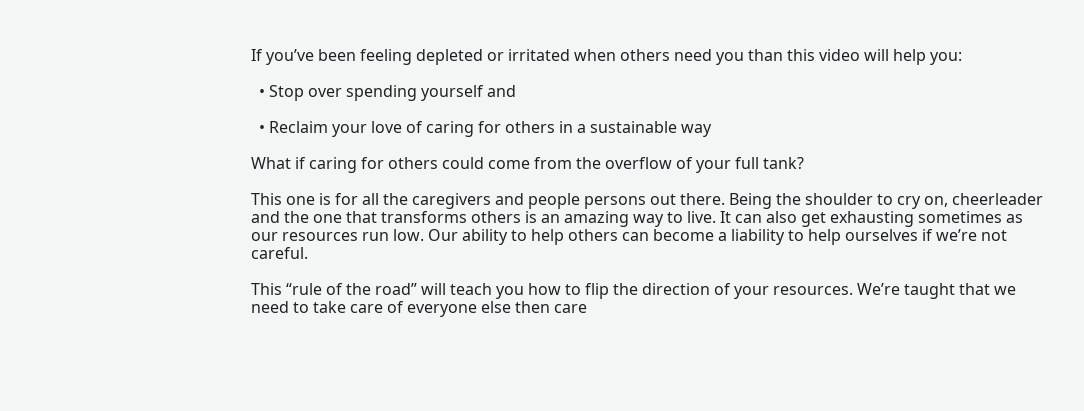If you’ve been feeling depleted or irritated when others need you than this video will help you:

  • Stop over spending yourself and

  • Reclaim your love of caring for others in a sustainable way

What if caring for others could come from the overflow of your full tank?

This one is for all the caregivers and people persons out there. Being the shoulder to cry on, cheerleader and the one that transforms others is an amazing way to live. It can also get exhausting sometimes as our resources run low. Our ability to help others can become a liability to help ourselves if we’re not careful.

This “rule of the road” will teach you how to flip the direction of your resources. We’re taught that we need to take care of everyone else then care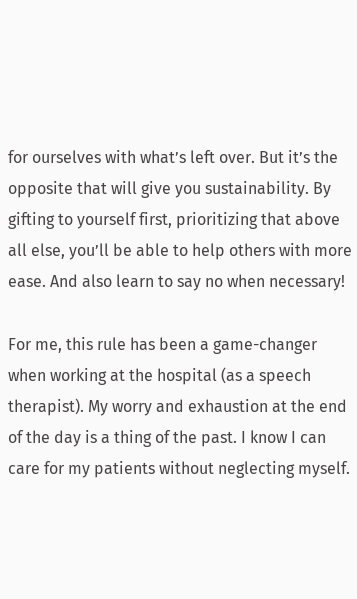for ourselves with what’s left over. But it’s the opposite that will give you sustainability. By gifting to yourself first, prioritizing that above all else, you’ll be able to help others with more ease. And also learn to say no when necessary!

For me, this rule has been a game-changer when working at the hospital (as a speech therapist). My worry and exhaustion at the end of the day is a thing of the past. I know I can care for my patients without neglecting myself.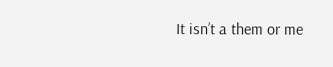It isn’t a them or me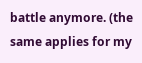battle anymore. (the same applies for my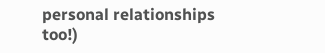personal relationships too!)